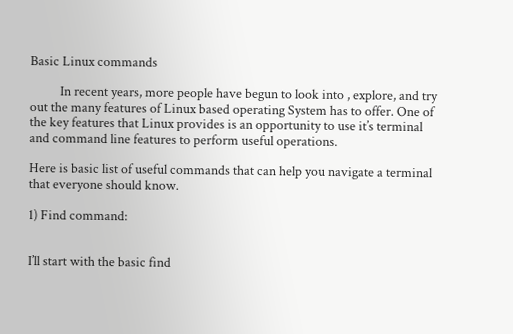Basic Linux commands

          In recent years, more people have begun to look into , explore, and try out the many features of Linux based operating System has to offer. One of the key features that Linux provides is an opportunity to use it’s terminal and command line features to perform useful operations.

Here is basic list of useful commands that can help you navigate a terminal that everyone should know.

1) Find command:


I’ll start with the basic find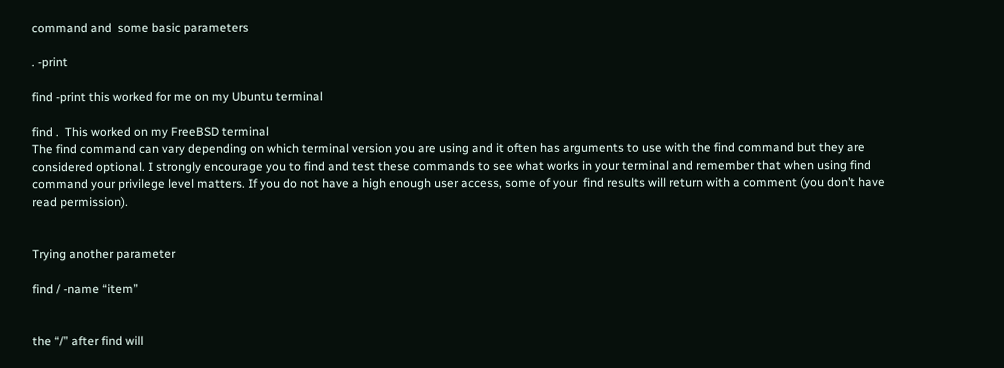command and  some basic parameters

. -print

find -print this worked for me on my Ubuntu terminal

find .  This worked on my FreeBSD terminal
The find command can vary depending on which terminal version you are using and it often has arguments to use with the find command but they are considered optional. I strongly encourage you to find and test these commands to see what works in your terminal and remember that when using find command your privilege level matters. If you do not have a high enough user access, some of your  find results will return with a comment (you don’t have read permission).


Trying another parameter

find / -name “item”


the “/” after find will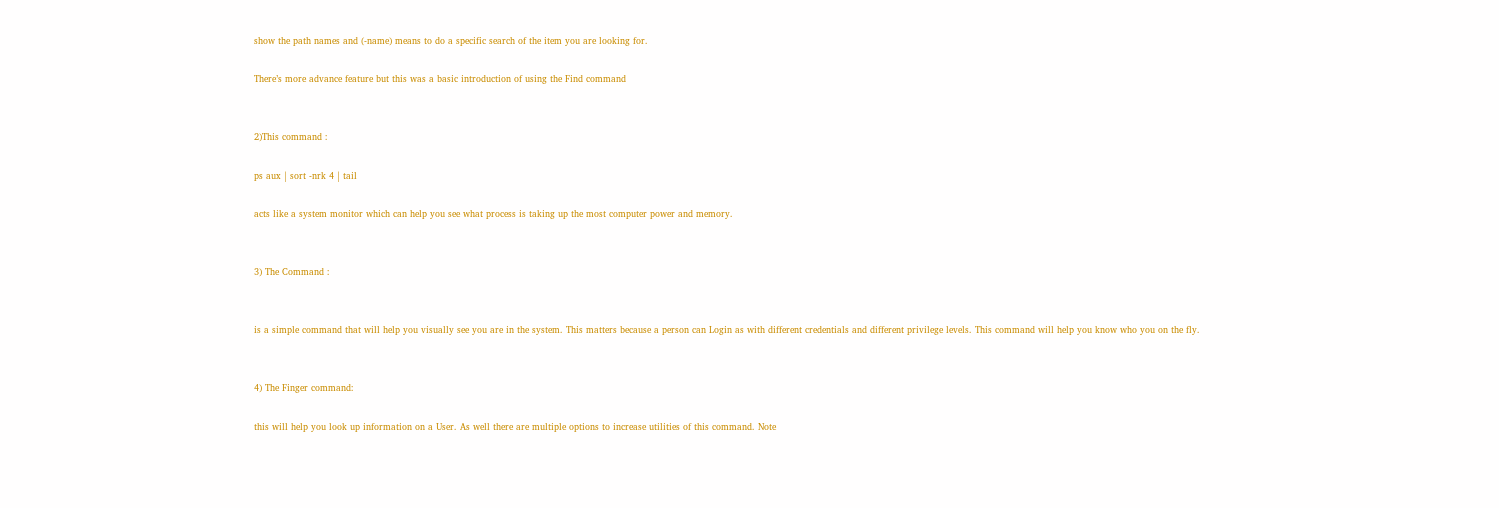show the path names and (-name) means to do a specific search of the item you are looking for.

There’s more advance feature but this was a basic introduction of using the Find command


2)This command :

ps aux | sort -nrk 4 | tail

acts like a system monitor which can help you see what process is taking up the most computer power and memory.


3) The Command :


is a simple command that will help you visually see you are in the system. This matters because a person can Login as with different credentials and different privilege levels. This command will help you know who you on the fly.


4) The Finger command:

this will help you look up information on a User. As well there are multiple options to increase utilities of this command. Note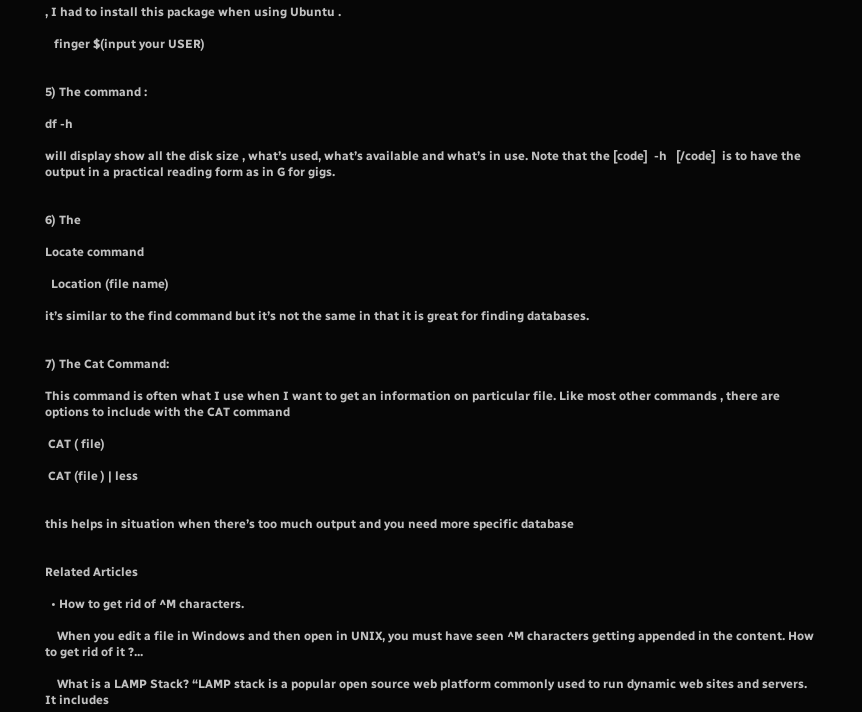, I had to install this package when using Ubuntu .

   finger $(input your USER)


5) The command :

df -h

will display show all the disk size , what’s used, what’s available and what’s in use. Note that the [code]  -h   [/code]  is to have the output in a practical reading form as in G for gigs.


6) The

Locate command

  Location (file name)

it’s similar to the find command but it’s not the same in that it is great for finding databases.


7) The Cat Command:

This command is often what I use when I want to get an information on particular file. Like most other commands , there are options to include with the CAT command

 CAT ( file)

 CAT (file ) | less


this helps in situation when there’s too much output and you need more specific database


Related Articles

  • How to get rid of ^M characters.

    When you edit a file in Windows and then open in UNIX, you must have seen ^M characters getting appended in the content. How to get rid of it ?...

    What is a LAMP Stack? “LAMP stack is a popular open source web platform commonly used to run dynamic web sites and servers. It includes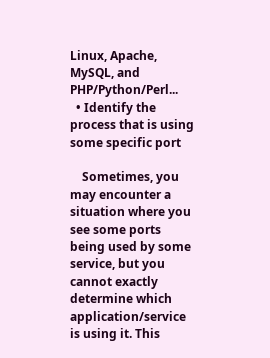Linux, Apache, MySQL, and PHP/Python/Perl...
  • Identify the process that is using some specific port

    Sometimes, you may encounter a situation where you see some ports being used by some service, but you cannot exactly determine which application/service is using it. This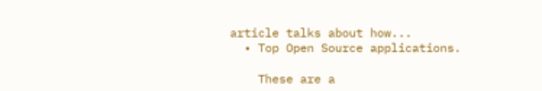article talks about how...
  • Top Open Source applications.

    These are a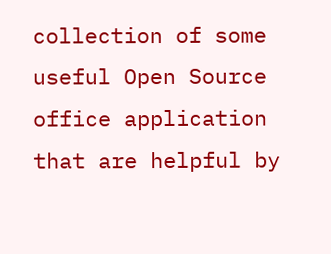collection of some useful Open Source office application that are helpful by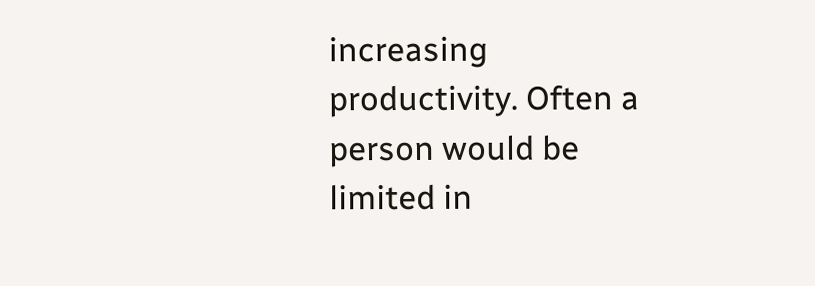increasing productivity. Often a person would be limited in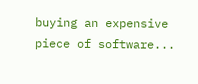buying an expensive piece of software...